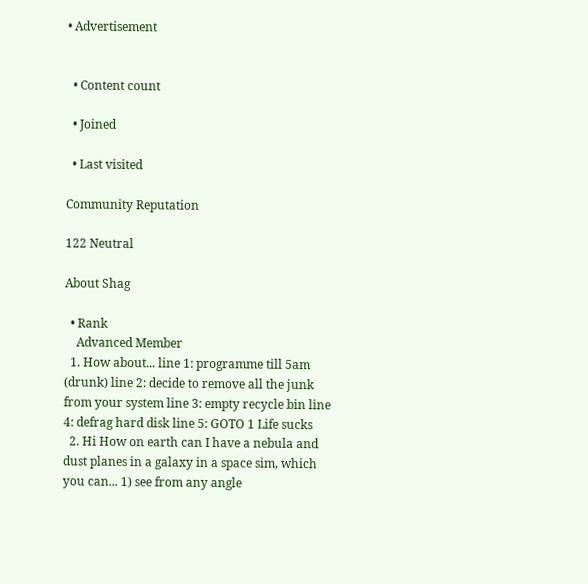• Advertisement


  • Content count

  • Joined

  • Last visited

Community Reputation

122 Neutral

About Shag

  • Rank
    Advanced Member
  1. How about... line 1: programme till 5am (drunk) line 2: decide to remove all the junk from your system line 3: empty recycle bin line 4: defrag hard disk line 5: GOTO 1 Life sucks
  2. Hi How on earth can I have a nebula and dust planes in a galaxy in a space sim, which you can... 1) see from any angle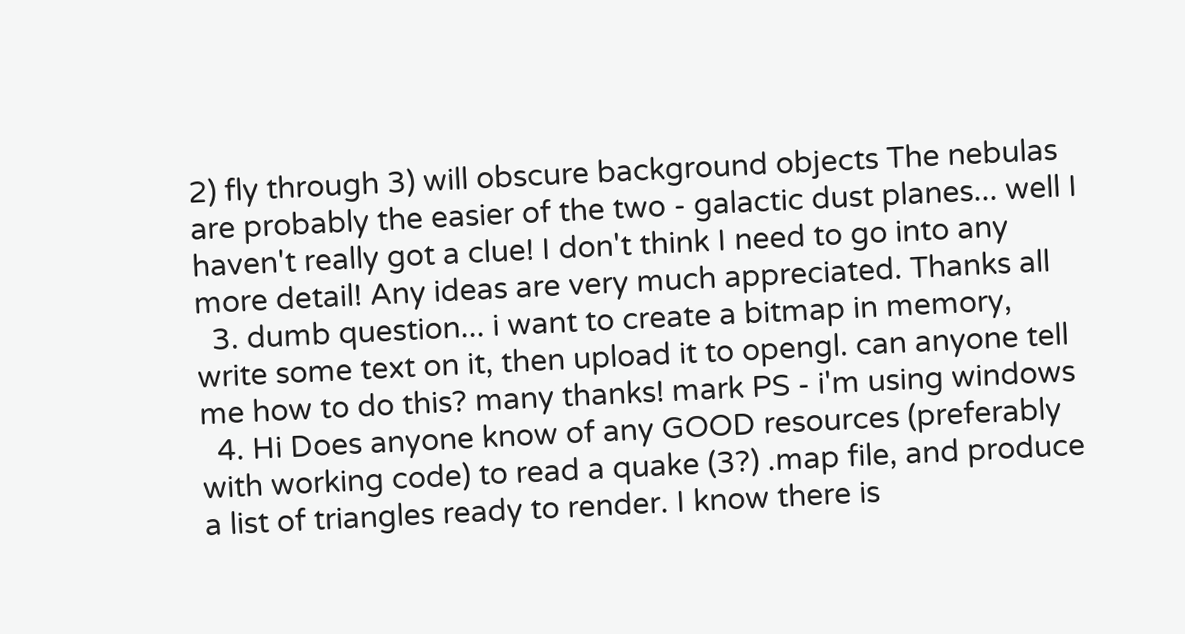2) fly through 3) will obscure background objects The nebulas are probably the easier of the two - galactic dust planes... well I haven't really got a clue! I don't think I need to go into any more detail! Any ideas are very much appreciated. Thanks all
  3. dumb question... i want to create a bitmap in memory, write some text on it, then upload it to opengl. can anyone tell me how to do this? many thanks! mark PS - i'm using windows
  4. Hi Does anyone know of any GOOD resources (preferably with working code) to read a quake (3?) .map file, and produce a list of triangles ready to render. I know there is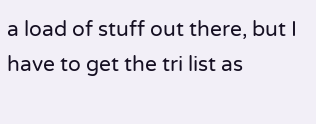a load of stuff out there, but I have to get the tri list as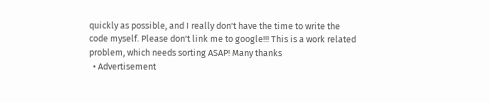quickly as possible, and I really don't have the time to write the code myself. Please don't link me to google!!! This is a work related problem, which needs sorting ASAP! Many thanks
  • Advertisement